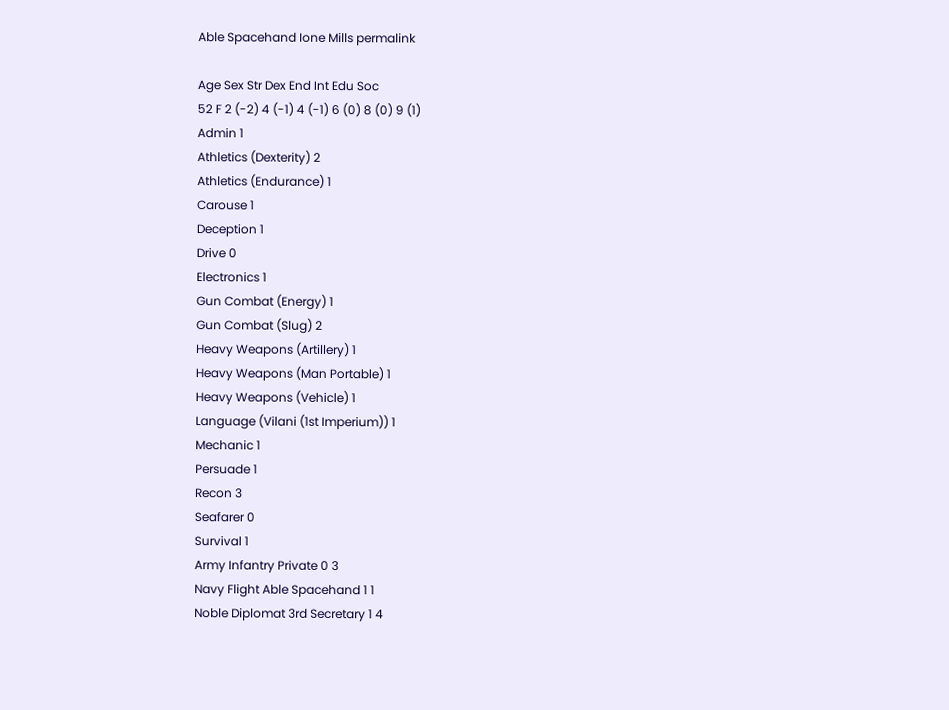Able Spacehand Ione Mills permalink

Age Sex Str Dex End Int Edu Soc
52 F 2 (-2) 4 (-1) 4 (-1) 6 (0) 8 (0) 9 (1)
Admin 1
Athletics (Dexterity) 2
Athletics (Endurance) 1
Carouse 1
Deception 1
Drive 0
Electronics 1
Gun Combat (Energy) 1
Gun Combat (Slug) 2
Heavy Weapons (Artillery) 1
Heavy Weapons (Man Portable) 1
Heavy Weapons (Vehicle) 1
Language (Vilani (1st Imperium)) 1
Mechanic 1
Persuade 1
Recon 3
Seafarer 0
Survival 1
Army Infantry Private 0 3
Navy Flight Able Spacehand 1 1
Noble Diplomat 3rd Secretary 1 4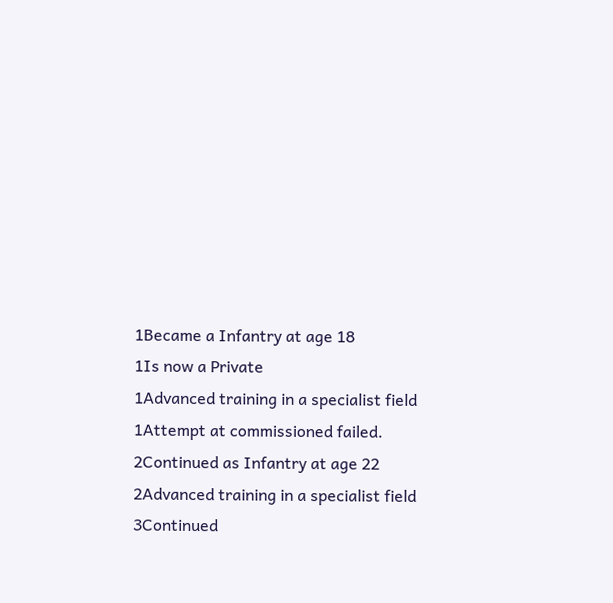1Became a Infantry at age 18
1Is now a Private
1Advanced training in a specialist field
1Attempt at commissioned failed.
2Continued as Infantry at age 22
2Advanced training in a specialist field
3Continued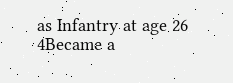as Infantry at age 26
4Became a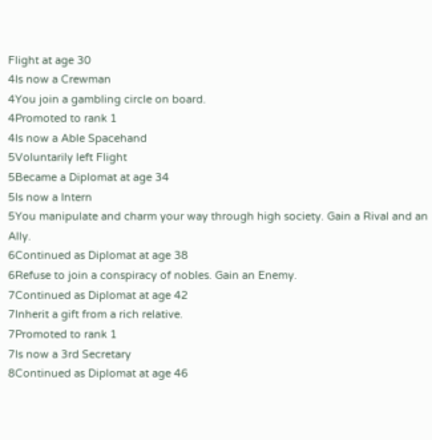Flight at age 30
4Is now a Crewman
4You join a gambling circle on board.
4Promoted to rank 1
4Is now a Able Spacehand
5Voluntarily left Flight
5Became a Diplomat at age 34
5Is now a Intern
5You manipulate and charm your way through high society. Gain a Rival and an Ally.
6Continued as Diplomat at age 38
6Refuse to join a conspiracy of nobles. Gain an Enemy.
7Continued as Diplomat at age 42
7Inherit a gift from a rich relative.
7Promoted to rank 1
7Is now a 3rd Secretary
8Continued as Diplomat at age 46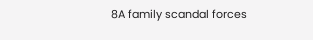8A family scandal forces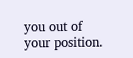you out of your position.